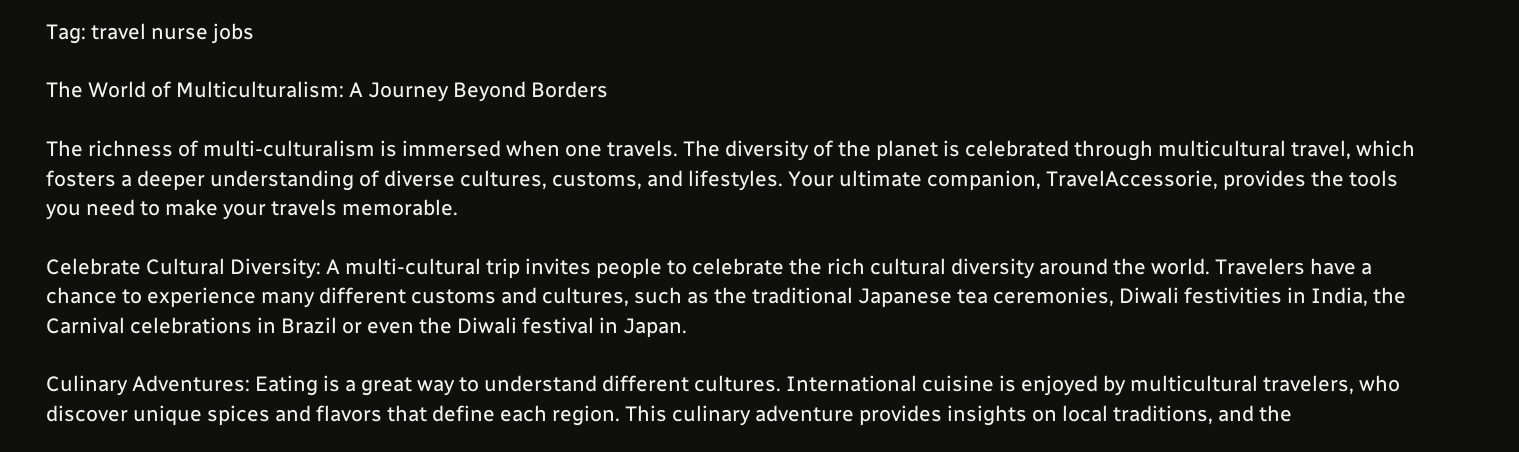Tag: travel nurse jobs

The World of Multiculturalism: A Journey Beyond Borders

The richness of multi-culturalism is immersed when one travels. The diversity of the planet is celebrated through multicultural travel, which fosters a deeper understanding of diverse cultures, customs, and lifestyles. Your ultimate companion, TravelAccessorie, provides the tools you need to make your travels memorable.

Celebrate Cultural Diversity: A multi-cultural trip invites people to celebrate the rich cultural diversity around the world. Travelers have a chance to experience many different customs and cultures, such as the traditional Japanese tea ceremonies, Diwali festivities in India, the Carnival celebrations in Brazil or even the Diwali festival in Japan.

Culinary Adventures: Eating is a great way to understand different cultures. International cuisine is enjoyed by multicultural travelers, who discover unique spices and flavors that define each region. This culinary adventure provides insights on local traditions, and the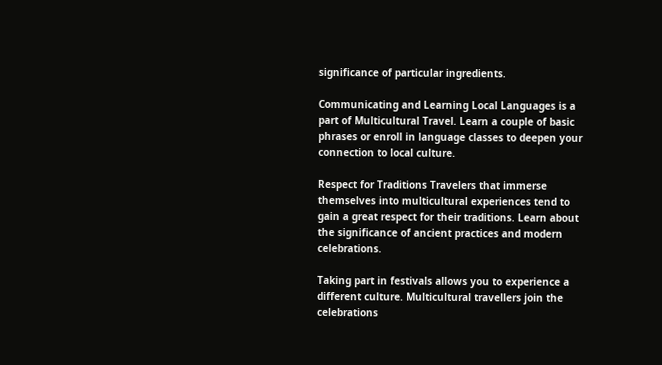significance of particular ingredients.

Communicating and Learning Local Languages is a part of Multicultural Travel. Learn a couple of basic phrases or enroll in language classes to deepen your connection to local culture.

Respect for Traditions Travelers that immerse themselves into multicultural experiences tend to gain a great respect for their traditions. Learn about the significance of ancient practices and modern celebrations.

Taking part in festivals allows you to experience a different culture. Multicultural travellers join the celebrations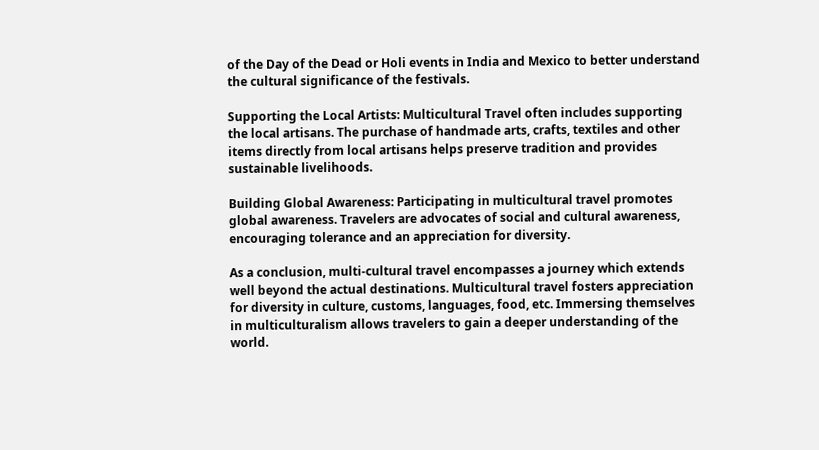of the Day of the Dead or Holi events in India and Mexico to better understand the cultural significance of the festivals.

Supporting the Local Artists: Multicultural Travel often includes supporting the local artisans. The purchase of handmade arts, crafts, textiles and other items directly from local artisans helps preserve tradition and provides sustainable livelihoods.

Building Global Awareness: Participating in multicultural travel promotes global awareness. Travelers are advocates of social and cultural awareness, encouraging tolerance and an appreciation for diversity.

As a conclusion, multi-cultural travel encompasses a journey which extends well beyond the actual destinations. Multicultural travel fosters appreciation for diversity in culture, customs, languages, food, etc. Immersing themselves in multiculturalism allows travelers to gain a deeper understanding of the world.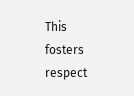This fosters respect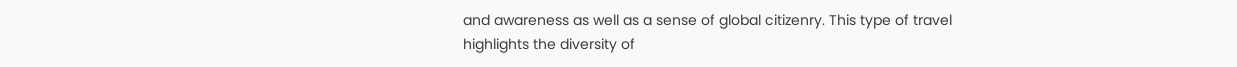and awareness as well as a sense of global citizenry. This type of travel highlights the diversity of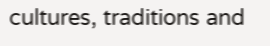cultures, traditions and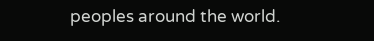peoples around the world.